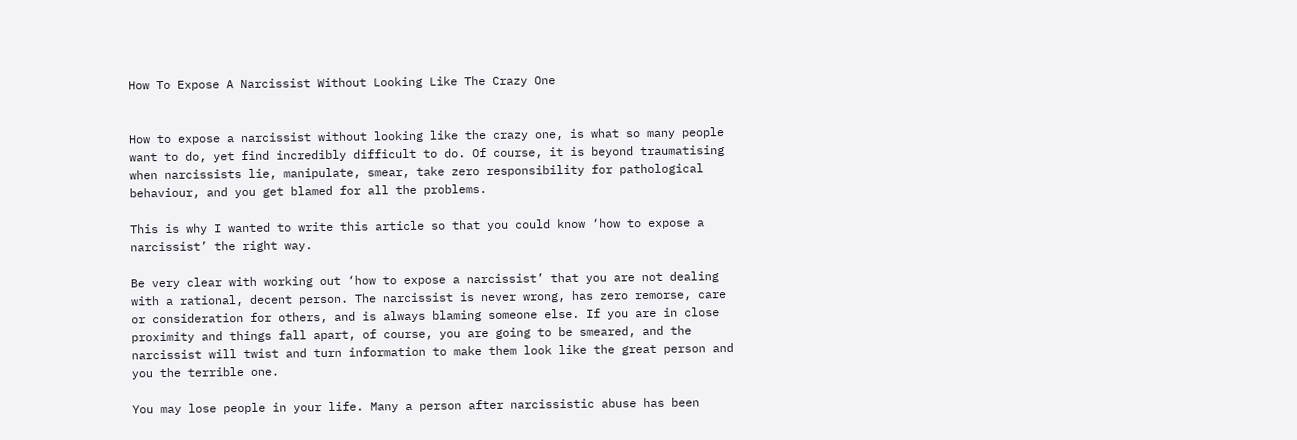How To Expose A Narcissist Without Looking Like The Crazy One


How to expose a narcissist without looking like the crazy one, is what so many people want to do, yet find incredibly difficult to do. Of course, it is beyond traumatising when narcissists lie, manipulate, smear, take zero responsibility for pathological behaviour, and you get blamed for all the problems.

This is why I wanted to write this article so that you could know ‘how to expose a narcissist’ the right way.

Be very clear with working out ‘how to expose a narcissist’ that you are not dealing with a rational, decent person. The narcissist is never wrong, has zero remorse, care or consideration for others, and is always blaming someone else. If you are in close proximity and things fall apart, of course, you are going to be smeared, and the narcissist will twist and turn information to make them look like the great person and you the terrible one.

You may lose people in your life. Many a person after narcissistic abuse has been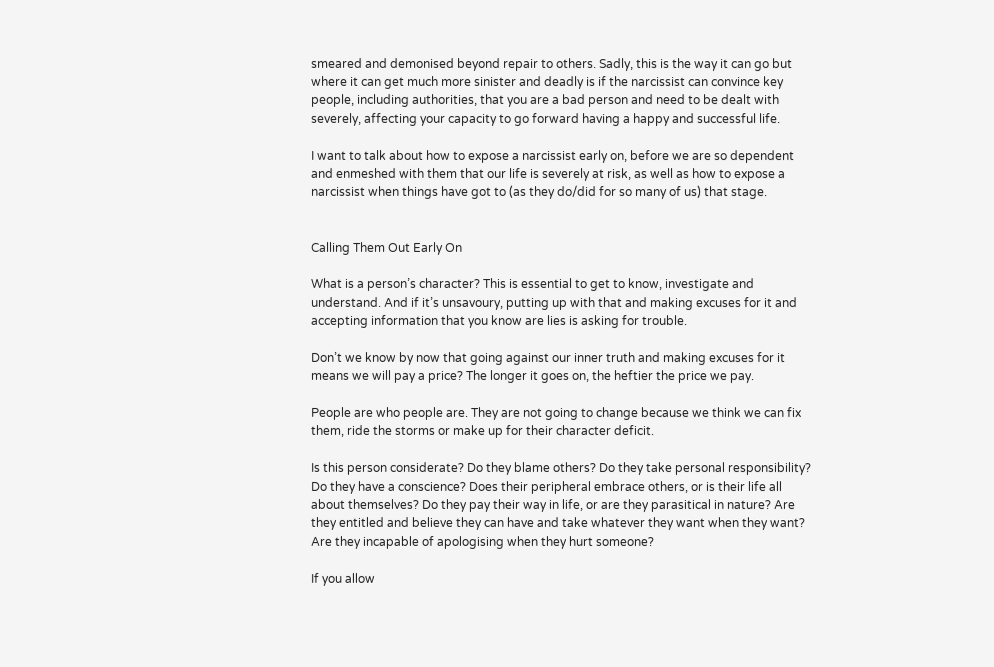smeared and demonised beyond repair to others. Sadly, this is the way it can go but where it can get much more sinister and deadly is if the narcissist can convince key people, including authorities, that you are a bad person and need to be dealt with severely, affecting your capacity to go forward having a happy and successful life.

I want to talk about how to expose a narcissist early on, before we are so dependent and enmeshed with them that our life is severely at risk, as well as how to expose a narcissist when things have got to (as they do/did for so many of us) that stage.


Calling Them Out Early On

What is a person’s character? This is essential to get to know, investigate and understand. And if it’s unsavoury, putting up with that and making excuses for it and accepting information that you know are lies is asking for trouble.

Don’t we know by now that going against our inner truth and making excuses for it means we will pay a price? The longer it goes on, the heftier the price we pay.

People are who people are. They are not going to change because we think we can fix them, ride the storms or make up for their character deficit.

Is this person considerate? Do they blame others? Do they take personal responsibility? Do they have a conscience? Does their peripheral embrace others, or is their life all about themselves? Do they pay their way in life, or are they parasitical in nature? Are they entitled and believe they can have and take whatever they want when they want? Are they incapable of apologising when they hurt someone?

If you allow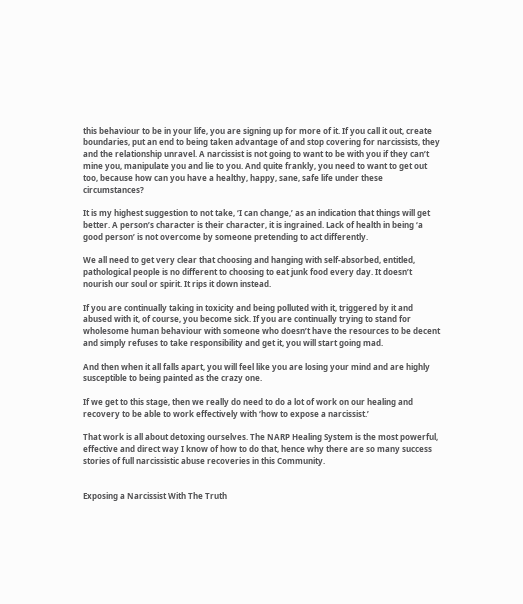this behaviour to be in your life, you are signing up for more of it. If you call it out, create boundaries, put an end to being taken advantage of and stop covering for narcissists, they and the relationship unravel. A narcissist is not going to want to be with you if they can’t mine you, manipulate you and lie to you. And quite frankly, you need to want to get out too, because how can you have a healthy, happy, sane, safe life under these circumstances?

It is my highest suggestion to not take, ‘I can change,’ as an indication that things will get better. A person’s character is their character, it is ingrained. Lack of health in being ‘a good person’ is not overcome by someone pretending to act differently.

We all need to get very clear that choosing and hanging with self-absorbed, entitled, pathological people is no different to choosing to eat junk food every day. It doesn’t nourish our soul or spirit. It rips it down instead.

If you are continually taking in toxicity and being polluted with it, triggered by it and abused with it, of course, you become sick. If you are continually trying to stand for wholesome human behaviour with someone who doesn’t have the resources to be decent and simply refuses to take responsibility and get it, you will start going mad.

And then when it all falls apart, you will feel like you are losing your mind and are highly susceptible to being painted as the crazy one.

If we get to this stage, then we really do need to do a lot of work on our healing and recovery to be able to work effectively with ‘how to expose a narcissist.’

That work is all about detoxing ourselves. The NARP Healing System is the most powerful, effective and direct way I know of how to do that, hence why there are so many success stories of full narcissistic abuse recoveries in this Community.


Exposing a Narcissist With The Truth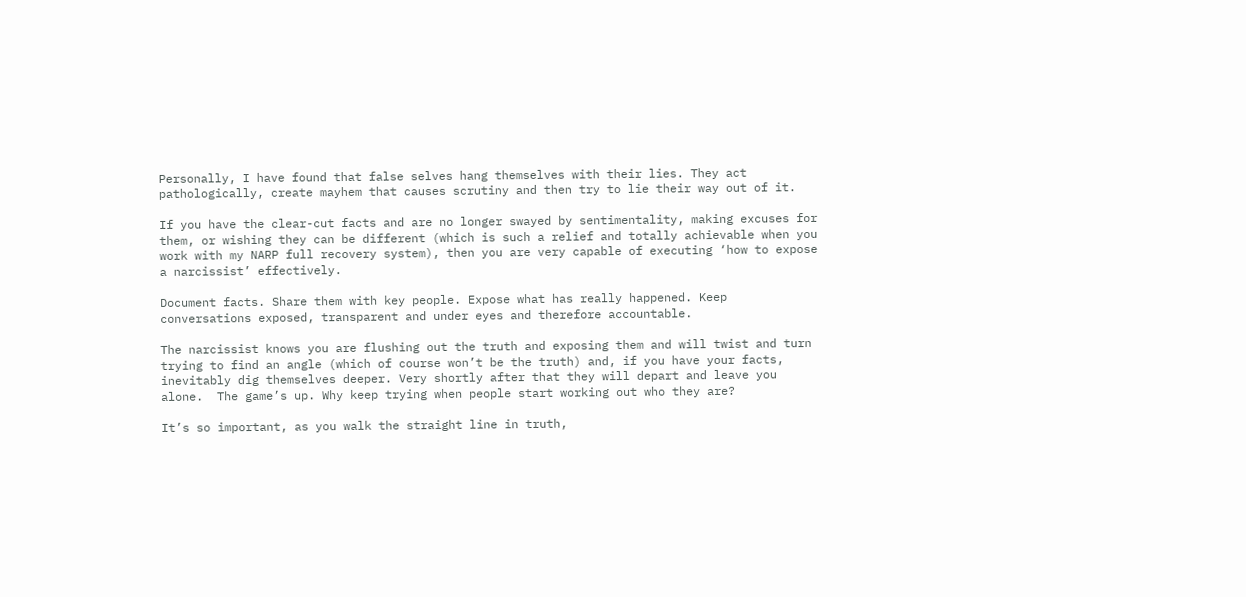Personally, I have found that false selves hang themselves with their lies. They act pathologically, create mayhem that causes scrutiny and then try to lie their way out of it.

If you have the clear-cut facts and are no longer swayed by sentimentality, making excuses for them, or wishing they can be different (which is such a relief and totally achievable when you work with my NARP full recovery system), then you are very capable of executing ‘how to expose a narcissist’ effectively.

Document facts. Share them with key people. Expose what has really happened. Keep conversations exposed, transparent and under eyes and therefore accountable.

The narcissist knows you are flushing out the truth and exposing them and will twist and turn trying to find an angle (which of course won’t be the truth) and, if you have your facts, inevitably dig themselves deeper. Very shortly after that they will depart and leave you alone.  The game’s up. Why keep trying when people start working out who they are?

It’s so important, as you walk the straight line in truth,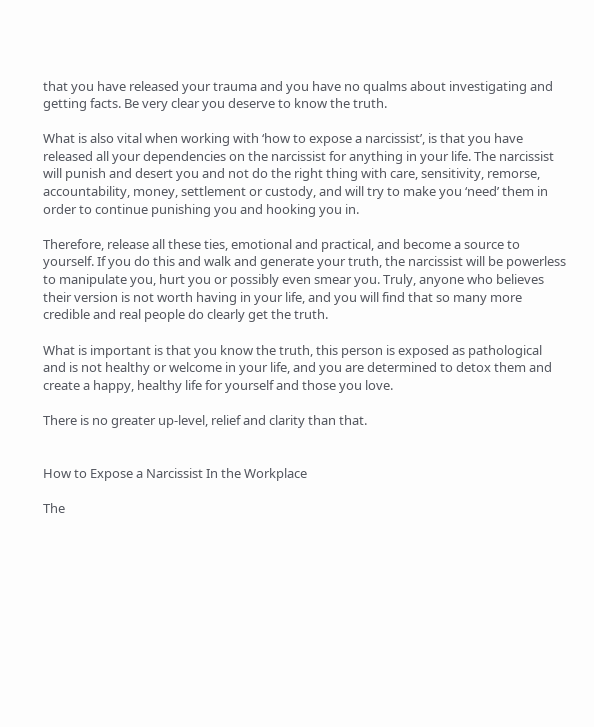that you have released your trauma and you have no qualms about investigating and getting facts. Be very clear you deserve to know the truth.

What is also vital when working with ‘how to expose a narcissist’, is that you have released all your dependencies on the narcissist for anything in your life. The narcissist will punish and desert you and not do the right thing with care, sensitivity, remorse, accountability, money, settlement or custody, and will try to make you ‘need’ them in order to continue punishing you and hooking you in.

Therefore, release all these ties, emotional and practical, and become a source to yourself. If you do this and walk and generate your truth, the narcissist will be powerless to manipulate you, hurt you or possibly even smear you. Truly, anyone who believes their version is not worth having in your life, and you will find that so many more credible and real people do clearly get the truth.

What is important is that you know the truth, this person is exposed as pathological and is not healthy or welcome in your life, and you are determined to detox them and create a happy, healthy life for yourself and those you love.

There is no greater up-level, relief and clarity than that.


How to Expose a Narcissist In the Workplace

The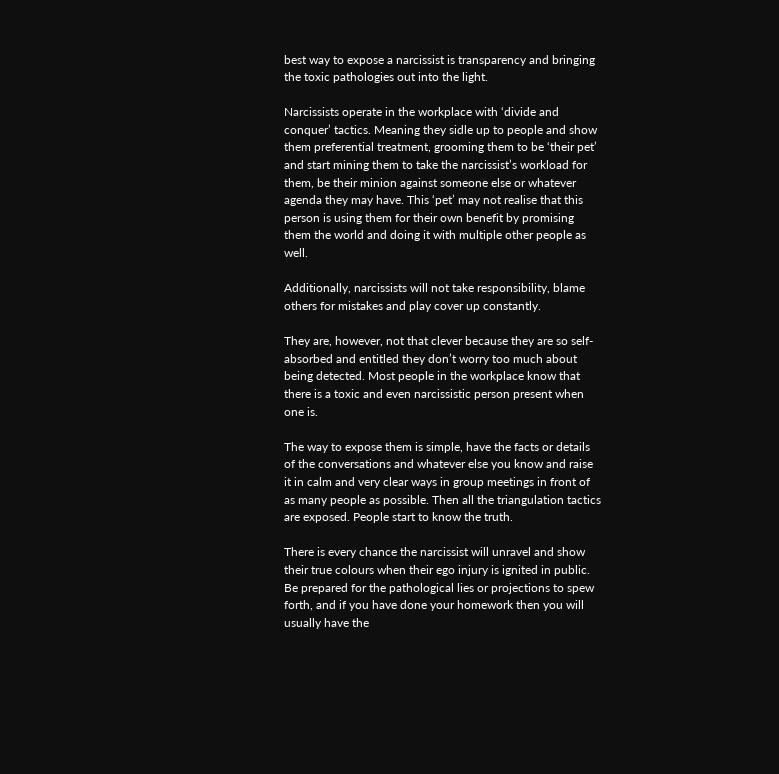best way to expose a narcissist is transparency and bringing the toxic pathologies out into the light.

Narcissists operate in the workplace with ‘divide and conquer’ tactics. Meaning they sidle up to people and show them preferential treatment, grooming them to be ‘their pet’ and start mining them to take the narcissist’s workload for them, be their minion against someone else or whatever agenda they may have. This ‘pet’ may not realise that this person is using them for their own benefit by promising them the world and doing it with multiple other people as well.

Additionally, narcissists will not take responsibility, blame others for mistakes and play cover up constantly.

They are, however, not that clever because they are so self-absorbed and entitled they don’t worry too much about being detected. Most people in the workplace know that there is a toxic and even narcissistic person present when one is.

The way to expose them is simple, have the facts or details of the conversations and whatever else you know and raise it in calm and very clear ways in group meetings in front of as many people as possible. Then all the triangulation tactics are exposed. People start to know the truth.

There is every chance the narcissist will unravel and show their true colours when their ego injury is ignited in public. Be prepared for the pathological lies or projections to spew forth, and if you have done your homework then you will usually have the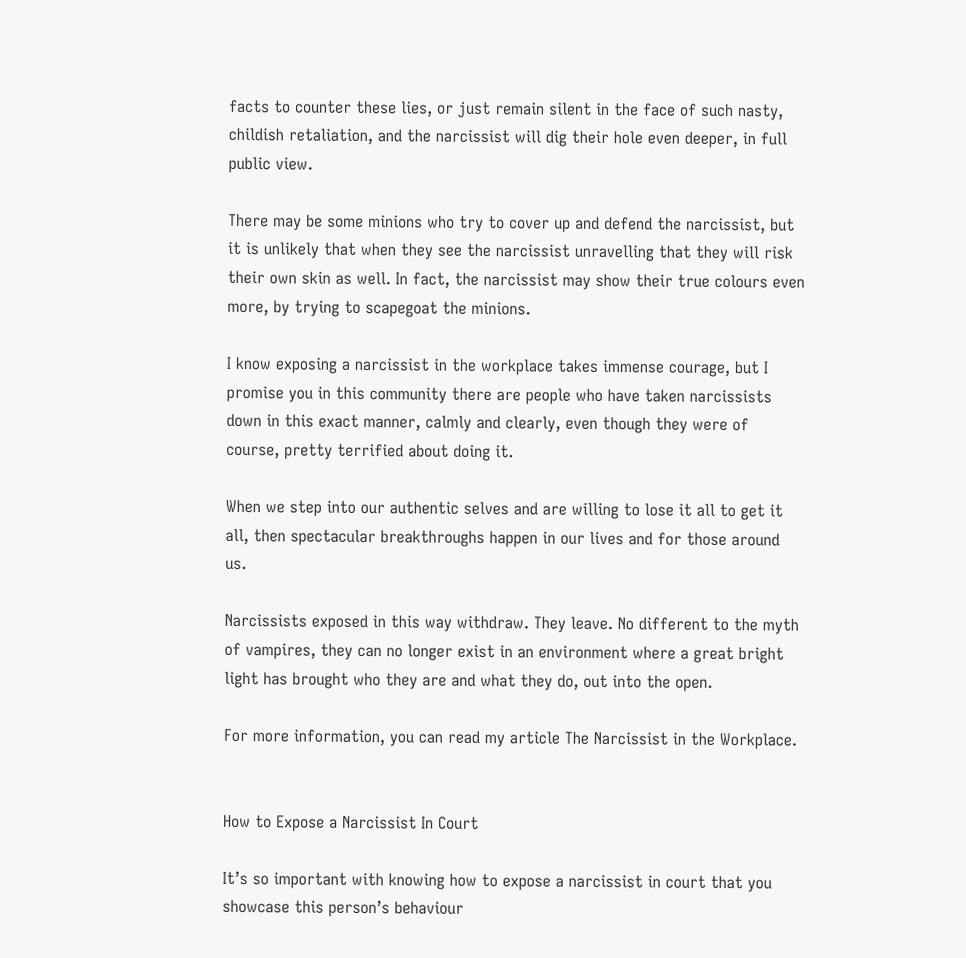facts to counter these lies, or just remain silent in the face of such nasty, childish retaliation, and the narcissist will dig their hole even deeper, in full public view.

There may be some minions who try to cover up and defend the narcissist, but it is unlikely that when they see the narcissist unravelling that they will risk their own skin as well. In fact, the narcissist may show their true colours even more, by trying to scapegoat the minions.

I know exposing a narcissist in the workplace takes immense courage, but I promise you in this community there are people who have taken narcissists down in this exact manner, calmly and clearly, even though they were of course, pretty terrified about doing it.

When we step into our authentic selves and are willing to lose it all to get it all, then spectacular breakthroughs happen in our lives and for those around us.

Narcissists exposed in this way withdraw. They leave. No different to the myth of vampires, they can no longer exist in an environment where a great bright light has brought who they are and what they do, out into the open.

For more information, you can read my article The Narcissist in the Workplace.


How to Expose a Narcissist In Court

It’s so important with knowing how to expose a narcissist in court that you showcase this person’s behaviour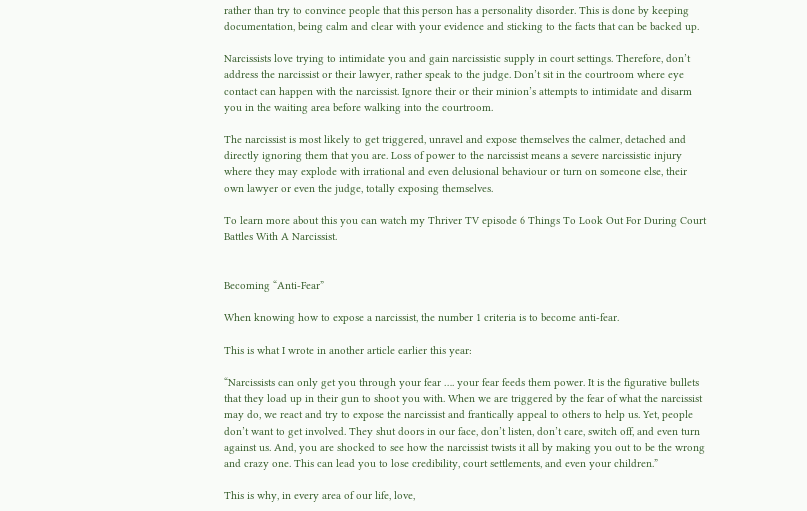rather than try to convince people that this person has a personality disorder. This is done by keeping documentation, being calm and clear with your evidence and sticking to the facts that can be backed up.

Narcissists love trying to intimidate you and gain narcissistic supply in court settings. Therefore, don’t address the narcissist or their lawyer, rather speak to the judge. Don’t sit in the courtroom where eye contact can happen with the narcissist. Ignore their or their minion’s attempts to intimidate and disarm you in the waiting area before walking into the courtroom.

The narcissist is most likely to get triggered, unravel and expose themselves the calmer, detached and directly ignoring them that you are. Loss of power to the narcissist means a severe narcissistic injury where they may explode with irrational and even delusional behaviour or turn on someone else, their own lawyer or even the judge, totally exposing themselves.

To learn more about this you can watch my Thriver TV episode 6 Things To Look Out For During Court Battles With A Narcissist.


Becoming “Anti-Fear”

When knowing how to expose a narcissist, the number 1 criteria is to become anti-fear.

This is what I wrote in another article earlier this year:

“Narcissists can only get you through your fear …. your fear feeds them power. It is the figurative bullets that they load up in their gun to shoot you with. When we are triggered by the fear of what the narcissist may do, we react and try to expose the narcissist and frantically appeal to others to help us. Yet, people don’t want to get involved. They shut doors in our face, don’t listen, don’t care, switch off, and even turn against us. And, you are shocked to see how the narcissist twists it all by making you out to be the wrong and crazy one. This can lead you to lose credibility, court settlements, and even your children.”

This is why, in every area of our life, love,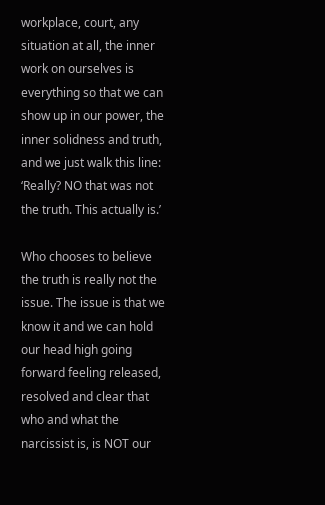workplace, court, any situation at all, the inner work on ourselves is everything so that we can show up in our power, the inner solidness and truth, and we just walk this line: ‘Really? NO that was not the truth. This actually is.’

Who chooses to believe the truth is really not the issue. The issue is that we know it and we can hold our head high going forward feeling released, resolved and clear that who and what the narcissist is, is NOT our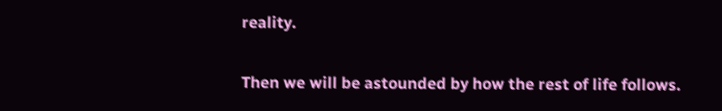reality.

Then we will be astounded by how the rest of life follows.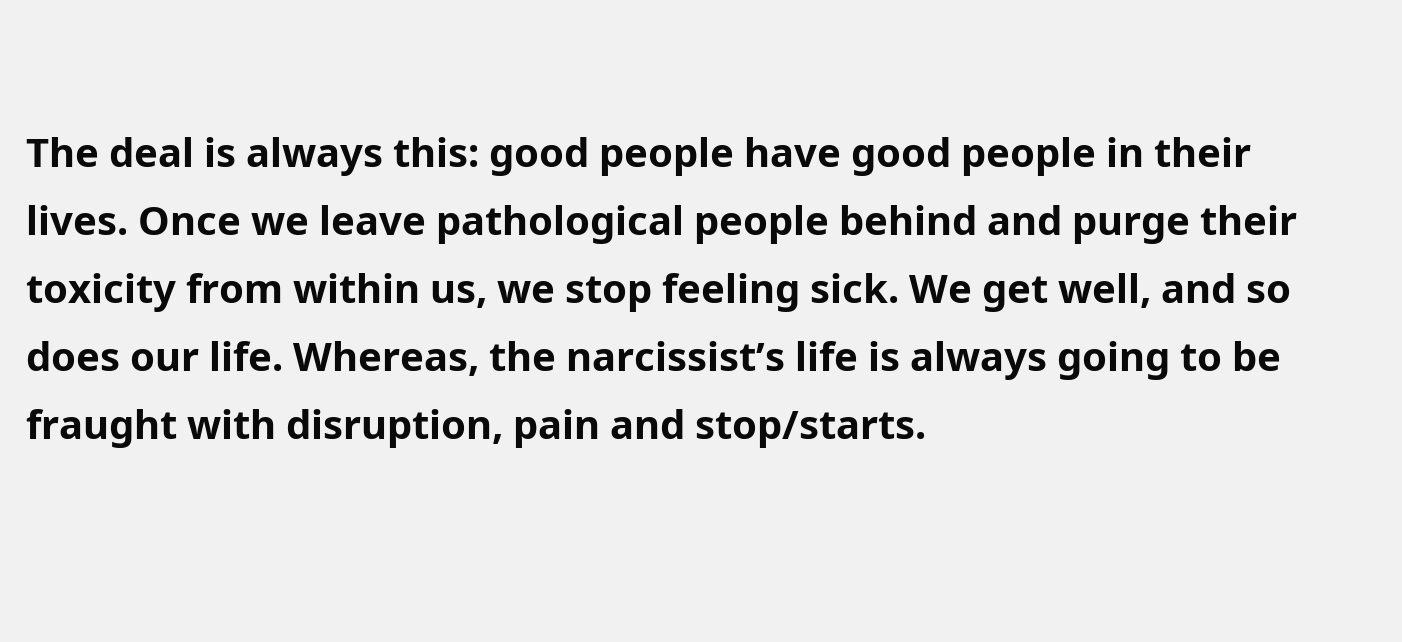The deal is always this: good people have good people in their lives. Once we leave pathological people behind and purge their toxicity from within us, we stop feeling sick. We get well, and so does our life. Whereas, the narcissist’s life is always going to be fraught with disruption, pain and stop/starts.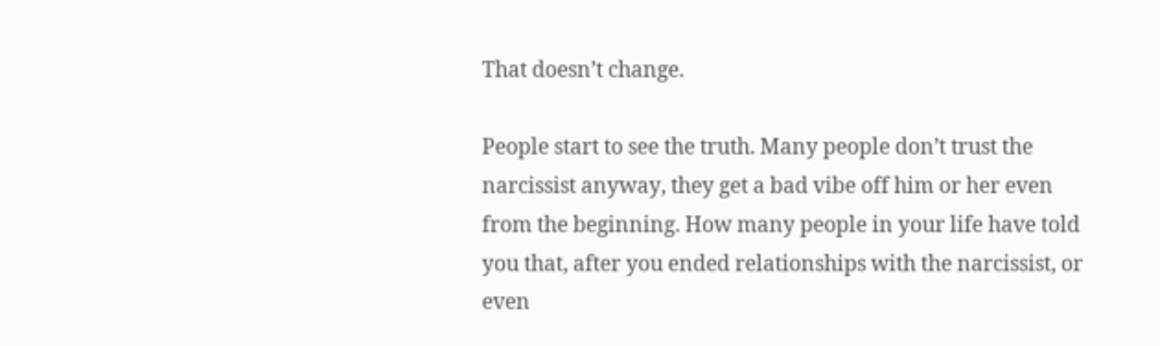That doesn’t change.

People start to see the truth. Many people don’t trust the narcissist anyway, they get a bad vibe off him or her even from the beginning. How many people in your life have told you that, after you ended relationships with the narcissist, or even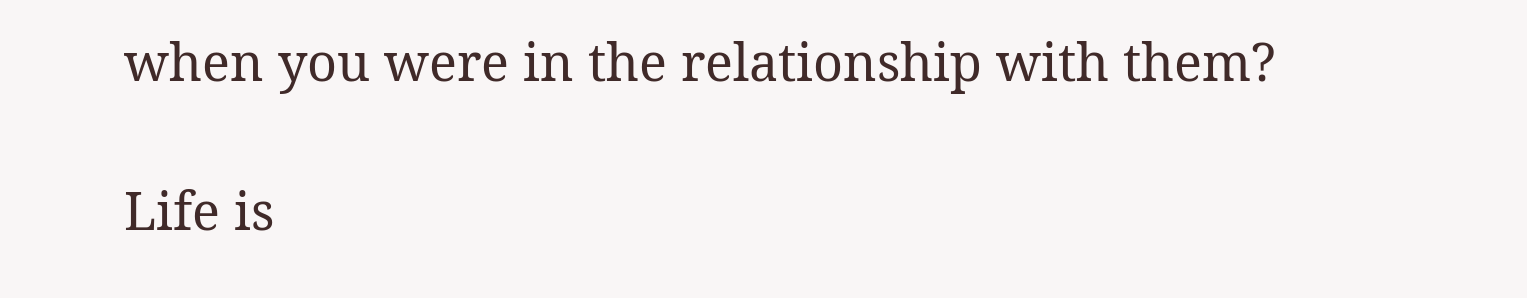when you were in the relationship with them?

Life is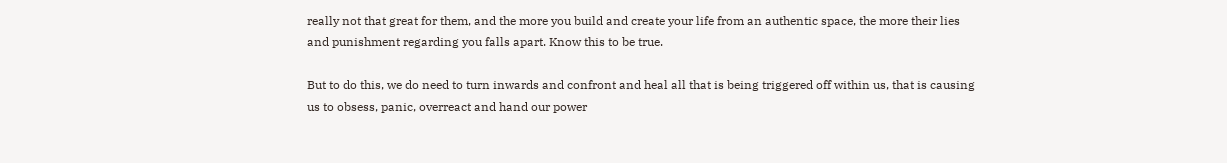really not that great for them, and the more you build and create your life from an authentic space, the more their lies and punishment regarding you falls apart. Know this to be true.

But to do this, we do need to turn inwards and confront and heal all that is being triggered off within us, that is causing us to obsess, panic, overreact and hand our power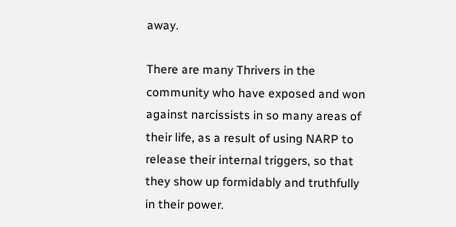away.

There are many Thrivers in the community who have exposed and won against narcissists in so many areas of their life, as a result of using NARP to release their internal triggers, so that they show up formidably and truthfully in their power.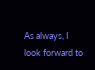As always, I look forward to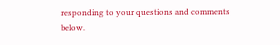responding to your questions and comments below.